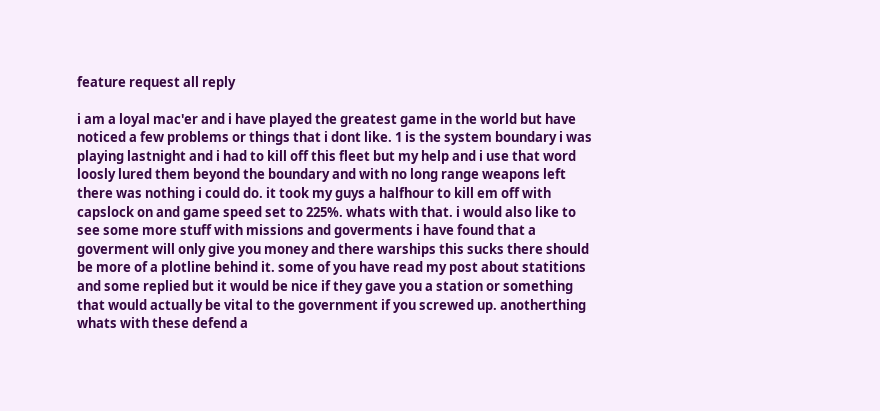feature request all reply

i am a loyal mac'er and i have played the greatest game in the world but have noticed a few problems or things that i dont like. 1 is the system boundary i was playing lastnight and i had to kill off this fleet but my help and i use that word loosly lured them beyond the boundary and with no long range weapons left there was nothing i could do. it took my guys a halfhour to kill em off with capslock on and game speed set to 225%. whats with that. i would also like to see some more stuff with missions and goverments i have found that a goverment will only give you money and there warships this sucks there should be more of a plotline behind it. some of you have read my post about statitions and some replied but it would be nice if they gave you a station or something that would actually be vital to the government if you screwed up. anotherthing whats with these defend a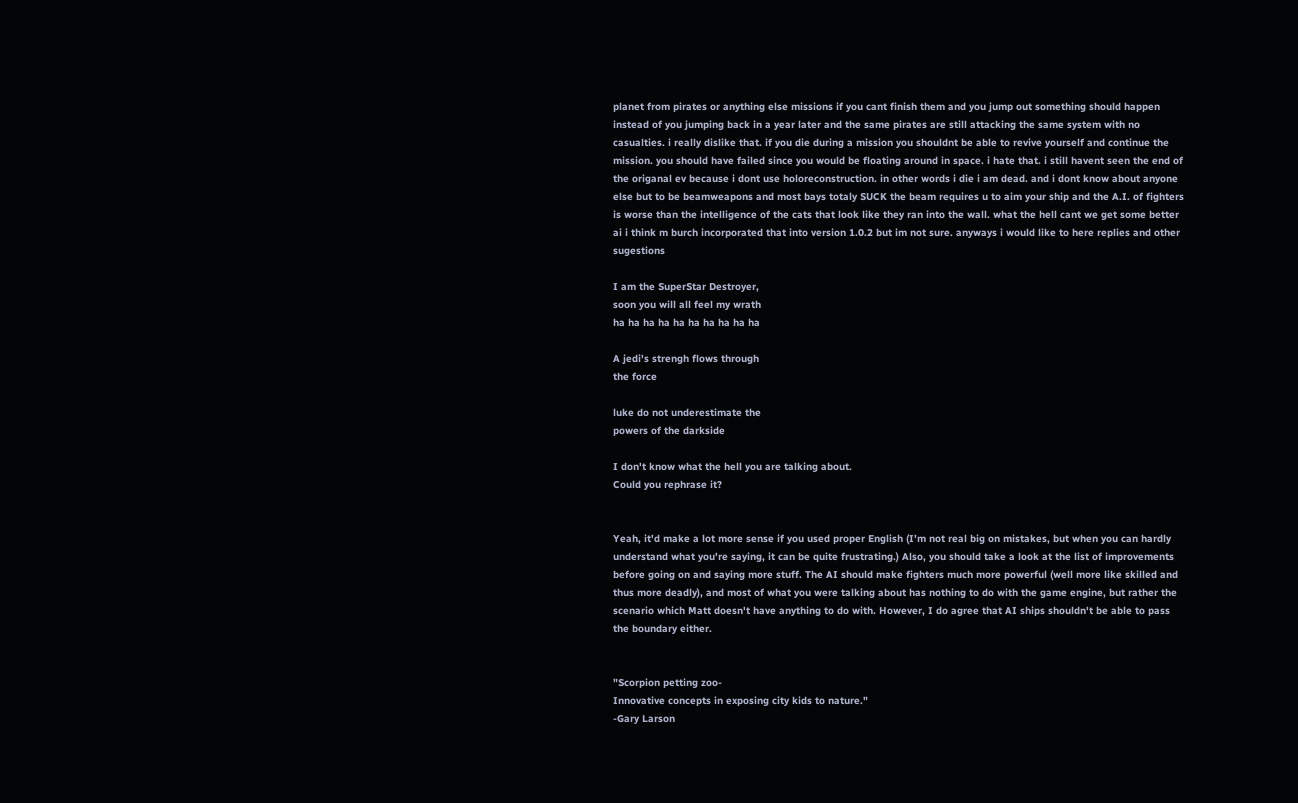planet from pirates or anything else missions if you cant finish them and you jump out something should happen instead of you jumping back in a year later and the same pirates are still attacking the same system with no casualties. i really dislike that. if you die during a mission you shouldnt be able to revive yourself and continue the mission. you should have failed since you would be floating around in space. i hate that. i still havent seen the end of the origanal ev because i dont use holoreconstruction. in other words i die i am dead. and i dont know about anyone else but to be beamweapons and most bays totaly SUCK the beam requires u to aim your ship and the A.I. of fighters is worse than the intelligence of the cats that look like they ran into the wall. what the hell cant we get some better ai i think m burch incorporated that into version 1.0.2 but im not sure. anyways i would like to here replies and other sugestions

I am the SuperStar Destroyer,
soon you will all feel my wrath
ha ha ha ha ha ha ha ha ha ha

A jedi's strengh flows through
the force

luke do not underestimate the
powers of the darkside

I don't know what the hell you are talking about.
Could you rephrase it?


Yeah, it'd make a lot more sense if you used proper English (I'm not real big on mistakes, but when you can hardly understand what you're saying, it can be quite frustrating.) Also, you should take a look at the list of improvements before going on and saying more stuff. The AI should make fighters much more powerful (well more like skilled and thus more deadly), and most of what you were talking about has nothing to do with the game engine, but rather the scenario which Matt doesn't have anything to do with. However, I do agree that AI ships shouldn't be able to pass the boundary either.


"Scorpion petting zoo-
Innovative concepts in exposing city kids to nature."
-Gary Larson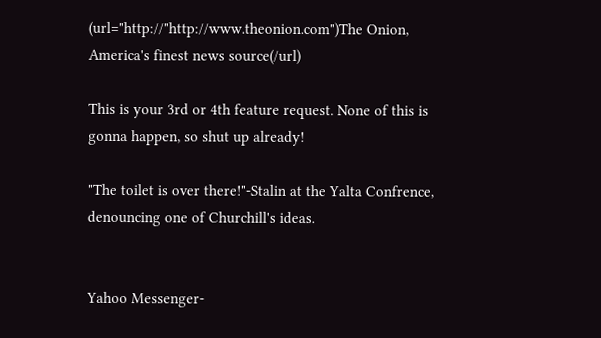(url="http://"http://www.theonion.com")The Onion, America's finest news source(/url)

This is your 3rd or 4th feature request. None of this is gonna happen, so shut up already!

"The toilet is over there!"-Stalin at the Yalta Confrence, denouncing one of Churchill's ideas.


Yahoo Messenger-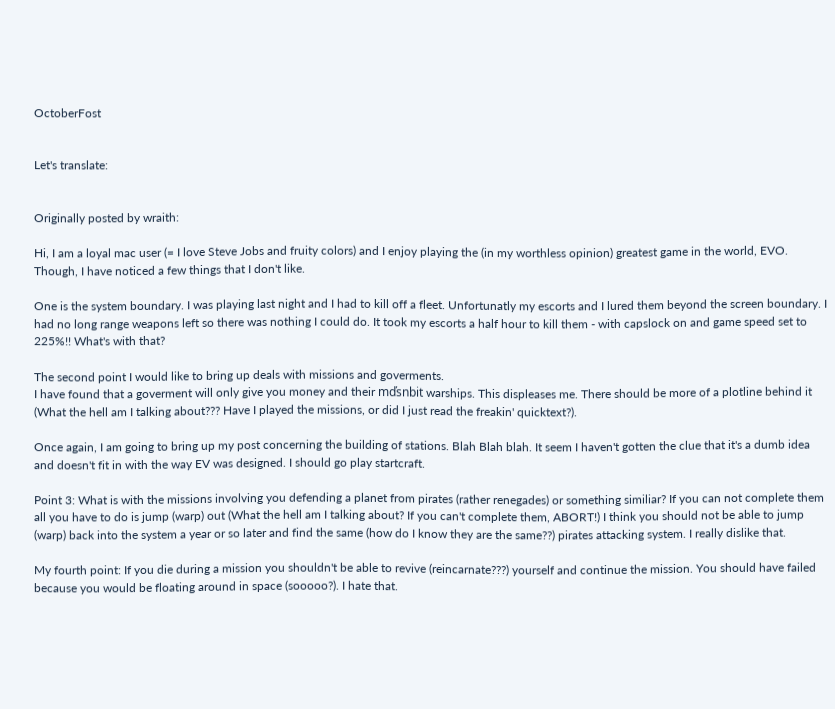OctoberFost


Let's translate:


Originally posted by wraith:

Hi, I am a loyal mac user (= I love Steve Jobs and fruity colors) and I enjoy playing the (in my worthless opinion) greatest game in the world, EVO. Though, I have noticed a few things that I don't like.

One is the system boundary. I was playing last night and I had to kill off a fleet. Unfortunatly my escorts and I lured them beyond the screen boundary. I had no long range weapons left so there was nothing I could do. It took my escorts a half hour to kill them - with capslock on and game speed set to 225%!! What's with that?

The second point I would like to bring up deals with missions and goverments.
I have found that a goverment will only give you money and their mďsnbit warships. This displeases me. There should be more of a plotline behind it (What the hell am I talking about??? Have I played the missions, or did I just read the freakin' quicktext?).

Once again, I am going to bring up my post concerning the building of stations. Blah Blah blah. It seem I haven't gotten the clue that it's a dumb idea and doesn't fit in with the way EV was designed. I should go play startcraft.

Point 3: What is with the missions involving you defending a planet from pirates (rather renegades) or something similiar? If you can not complete them all you have to do is jump (warp) out (What the hell am I talking about? If you can't complete them, ABORT!) I think you should not be able to jump (warp) back into the system a year or so later and find the same (how do I know they are the same??) pirates attacking system. I really dislike that.

My fourth point: If you die during a mission you shouldn't be able to revive (reincarnate???) yourself and continue the mission. You should have failed because you would be floating around in space (sooooo?). I hate that.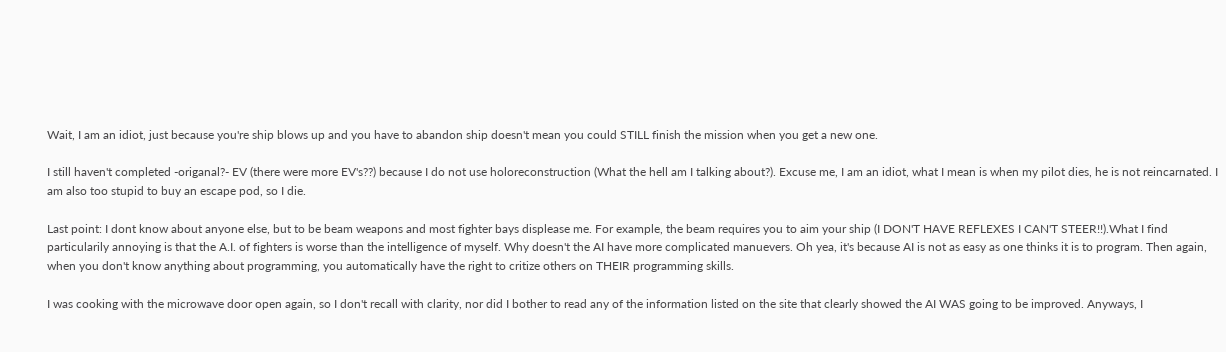Wait, I am an idiot, just because you're ship blows up and you have to abandon ship doesn't mean you could STILL finish the mission when you get a new one.

I still haven't completed -origanal?- EV (there were more EV's??) because I do not use holoreconstruction (What the hell am I talking about?). Excuse me, I am an idiot, what I mean is when my pilot dies, he is not reincarnated. I am also too stupid to buy an escape pod, so I die.

Last point: I dont know about anyone else, but to be beam weapons and most fighter bays displease me. For example, the beam requires you to aim your ship (I DON'T HAVE REFLEXES I CAN'T STEER!!).What I find particularily annoying is that the A.I. of fighters is worse than the intelligence of myself. Why doesn't the AI have more complicated manuevers. Oh yea, it's because AI is not as easy as one thinks it is to program. Then again, when you don't know anything about programming, you automatically have the right to critize others on THEIR programming skills.

I was cooking with the microwave door open again, so I don't recall with clarity, nor did I bother to read any of the information listed on the site that clearly showed the AI WAS going to be improved. Anyways, I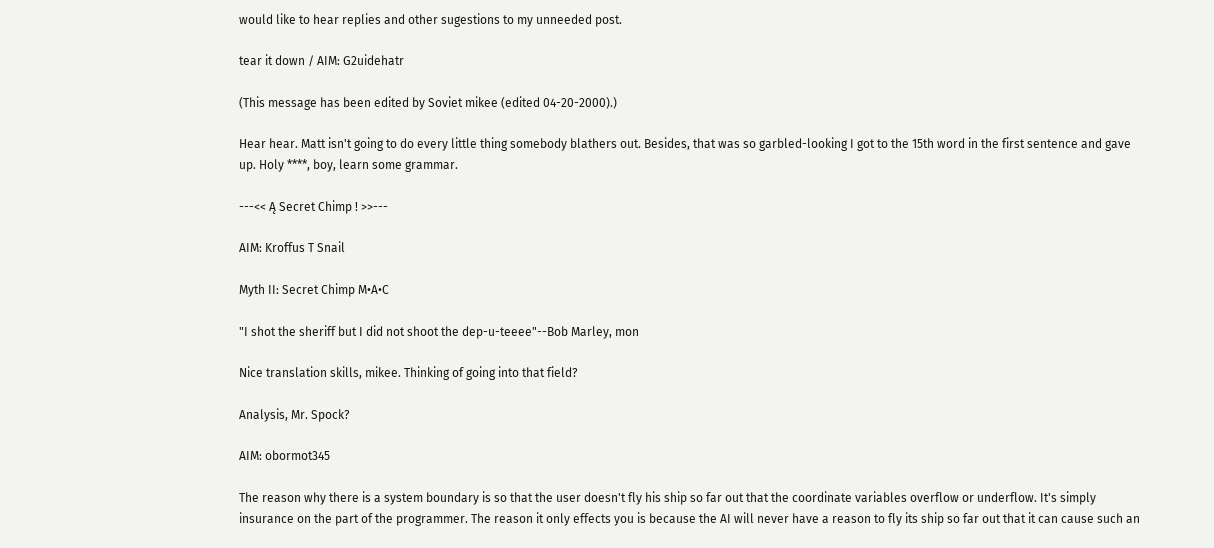would like to hear replies and other sugestions to my unneeded post.

tear it down / AIM: G2uidehatr

(This message has been edited by Soviet mikee (edited 04-20-2000).)

Hear hear. Matt isn't going to do every little thing somebody blathers out. Besides, that was so garbled-looking I got to the 15th word in the first sentence and gave up. Holy ****, boy, learn some grammar.

---<< Ą Secret Chimp ! >>---

AIM: Kroffus T Snail

Myth II: Secret Chimp M•A•C

"I shot the sheriff but I did not shoot the dep-u-teeee"--Bob Marley, mon

Nice translation skills, mikee. Thinking of going into that field?

Analysis, Mr. Spock?

AIM: obormot345

The reason why there is a system boundary is so that the user doesn't fly his ship so far out that the coordinate variables overflow or underflow. It's simply insurance on the part of the programmer. The reason it only effects you is because the AI will never have a reason to fly its ship so far out that it can cause such an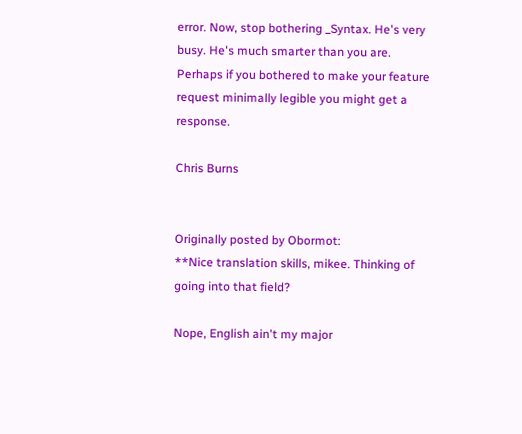error. Now, stop bothering _Syntax. He's very busy. He's much smarter than you are. Perhaps if you bothered to make your feature request minimally legible you might get a response.

Chris Burns


Originally posted by Obormot:
**Nice translation skills, mikee. Thinking of going into that field?

Nope, English ain't my major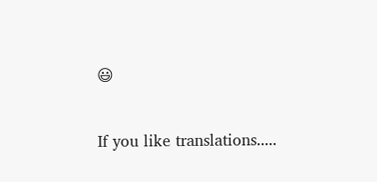😃

If you like translations.....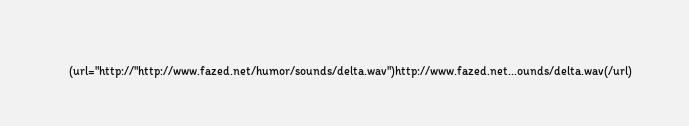(url="http://"http://www.fazed.net/humor/sounds/delta.wav")http://www.fazed.net...ounds/delta.wav(/url)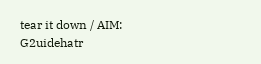tear it down / AIM: G2uidehatr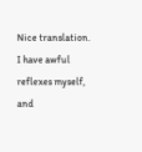Nice translation. I have awful reflexes myself, and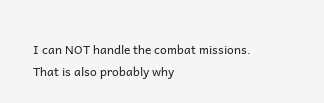I can NOT handle the combat missions. That is also probably why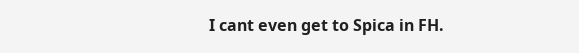I cant even get to Spica in FH.